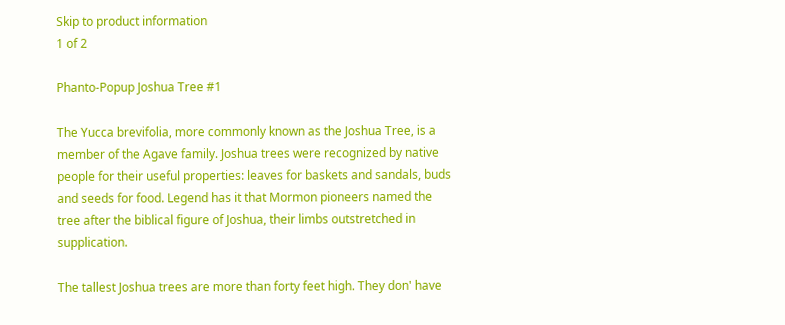Skip to product information
1 of 2

Phanto-Popup Joshua Tree #1

The Yucca brevifolia, more commonly known as the Joshua Tree, is a member of the Agave family. Joshua trees were recognized by native people for their useful properties: leaves for baskets and sandals, buds and seeds for food. Legend has it that Mormon pioneers named the tree after the biblical figure of Joshua, their limbs outstretched in supplication.

The tallest Joshua trees are more than forty feet high. They don' have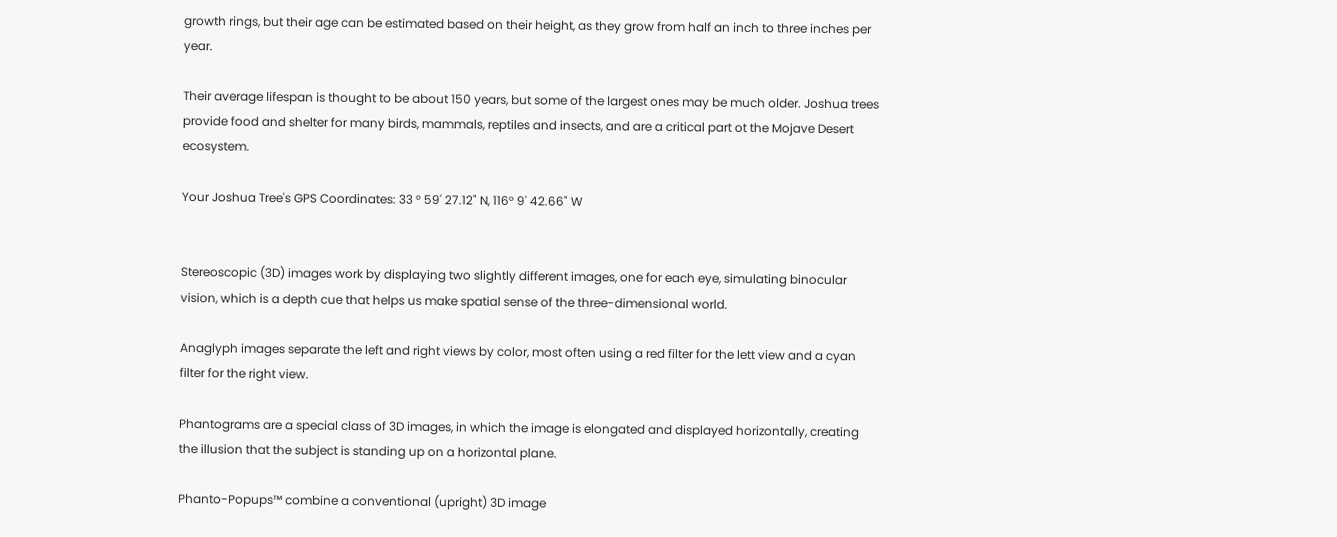growth rings, but their age can be estimated based on their height, as they grow from half an inch to three inches per year.

Their average lifespan is thought to be about 150 years, but some of the largest ones may be much older. Joshua trees provide food and shelter for many birds, mammals, reptiles and insects, and are a critical part ot the Mojave Desert ecosystem.

Your Joshua Tree's GPS Coordinates: 33 ° 59' 27.12" N, 116° 9' 42.66" W


Stereoscopic (3D) images work by displaying two slightly different images, one for each eye, simulating binocular vision, which is a depth cue that helps us make spatial sense of the three-dimensional world.

Anaglyph images separate the left and right views by color, most often using a red filter for the lett view and a cyan filter for the right view.

Phantograms are a special class of 3D images, in which the image is elongated and displayed horizontally, creating the illusion that the subject is standing up on a horizontal plane.

Phanto-Popups™ combine a conventional (upright) 3D image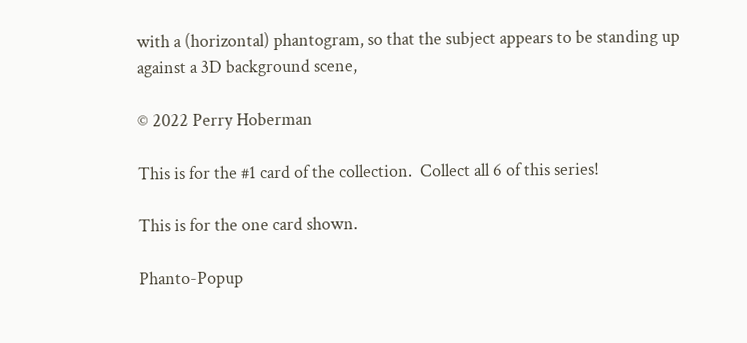with a (horizontal) phantogram, so that the subject appears to be standing up against a 3D background scene,

© 2022 Perry Hoberman

This is for the #1 card of the collection.  Collect all 6 of this series!

This is for the one card shown.

Phanto-Popup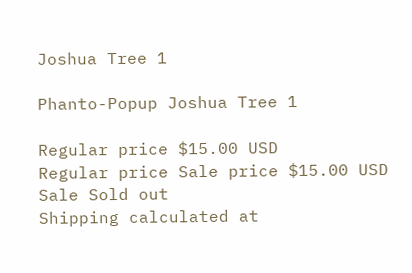Joshua Tree 1

Phanto-Popup Joshua Tree 1

Regular price $15.00 USD
Regular price Sale price $15.00 USD
Sale Sold out
Shipping calculated at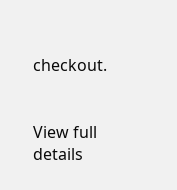checkout.


View full details